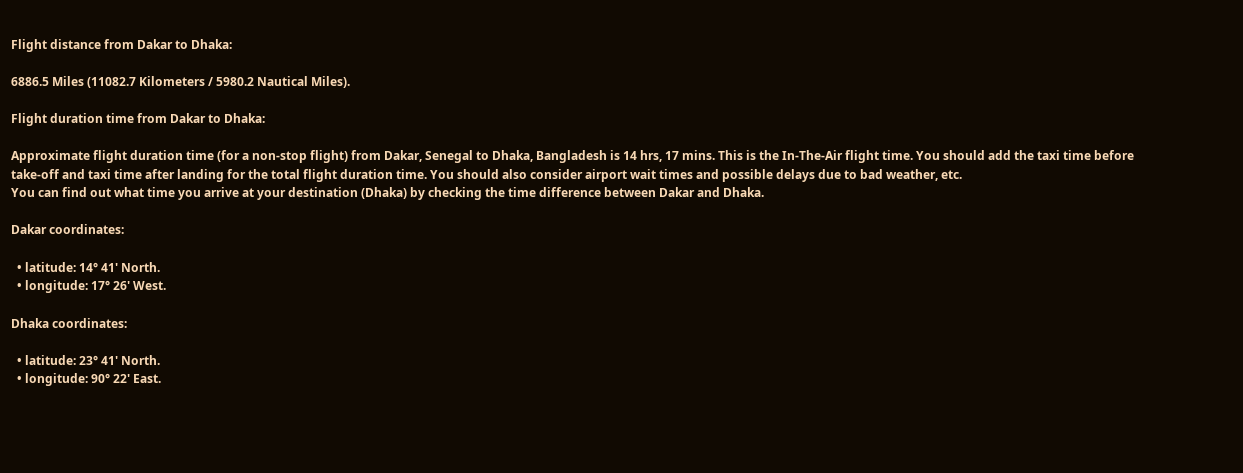Flight distance from Dakar to Dhaka:

6886.5 Miles (11082.7 Kilometers / 5980.2 Nautical Miles).

Flight duration time from Dakar to Dhaka:

Approximate flight duration time (for a non-stop flight) from Dakar, Senegal to Dhaka, Bangladesh is 14 hrs, 17 mins. This is the In-The-Air flight time. You should add the taxi time before take-off and taxi time after landing for the total flight duration time. You should also consider airport wait times and possible delays due to bad weather, etc.
You can find out what time you arrive at your destination (Dhaka) by checking the time difference between Dakar and Dhaka.

Dakar coordinates:

  • latitude: 14° 41' North.
  • longitude: 17° 26' West.

Dhaka coordinates:

  • latitude: 23° 41' North.
  • longitude: 90° 22' East.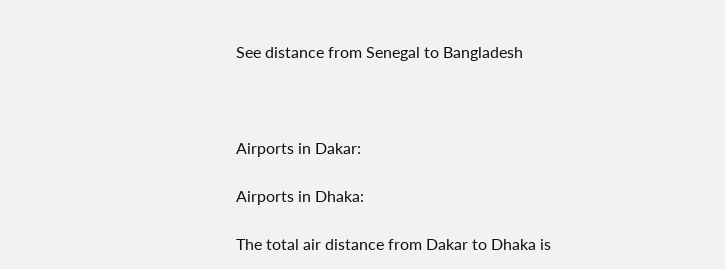See distance from Senegal to Bangladesh



Airports in Dakar:

Airports in Dhaka:

The total air distance from Dakar to Dhaka is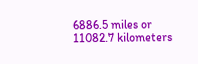6886.5 miles or 11082.7 kilometers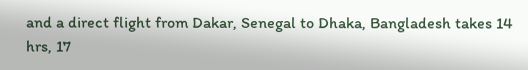and a direct flight from Dakar, Senegal to Dhaka, Bangladesh takes 14 hrs, 17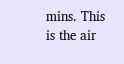mins. This is the air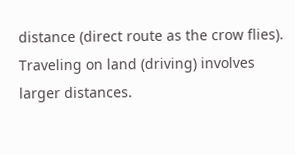distance (direct route as the crow flies). Traveling on land (driving) involves larger distances.